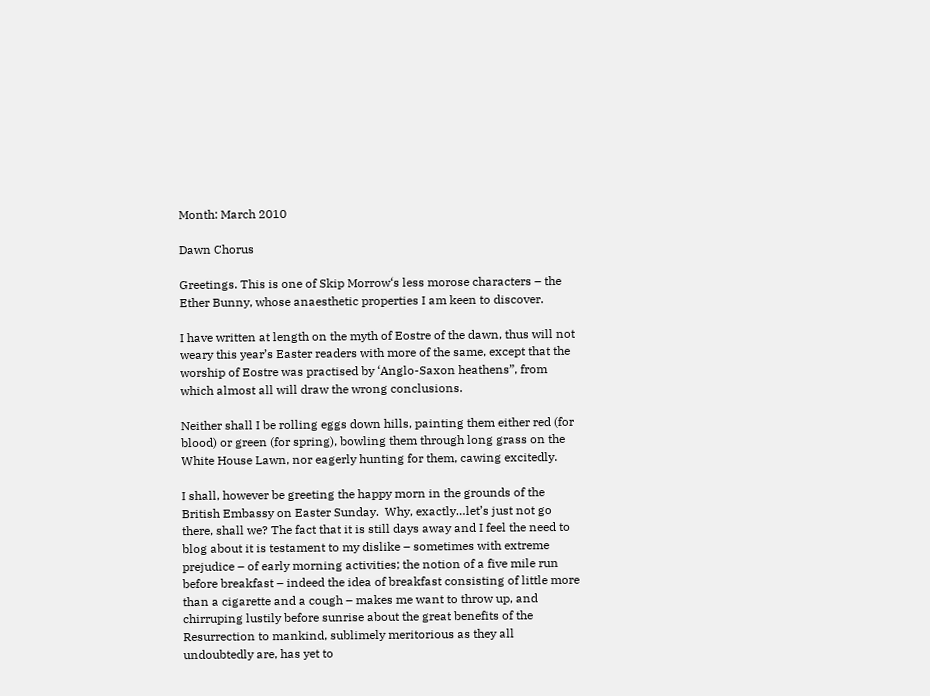Month: March 2010

Dawn Chorus

Greetings. This is one of Skip Morrow‘s less morose characters – the Ether Bunny, whose anaesthetic properties I am keen to discover.

I have written at length on the myth of Eostre of the dawn, thus will not weary this year’s Easter readers with more of the same, except that the worship of Eostre was practised by ‘Anglo-Saxon heathens”, from which almost all will draw the wrong conclusions.

Neither shall I be rolling eggs down hills, painting them either red (for blood) or green (for spring), bowling them through long grass on the White House Lawn, nor eagerly hunting for them, cawing excitedly.

I shall, however be greeting the happy morn in the grounds of the British Embassy on Easter Sunday.  Why, exactly…let’s just not go there, shall we? The fact that it is still days away and I feel the need to blog about it is testament to my dislike – sometimes with extreme prejudice – of early morning activities; the notion of a five mile run before breakfast – indeed the idea of breakfast consisting of little more than a cigarette and a cough – makes me want to throw up, and chirruping lustily before sunrise about the great benefits of the Resurrection to mankind, sublimely meritorious as they all undoubtedly are, has yet to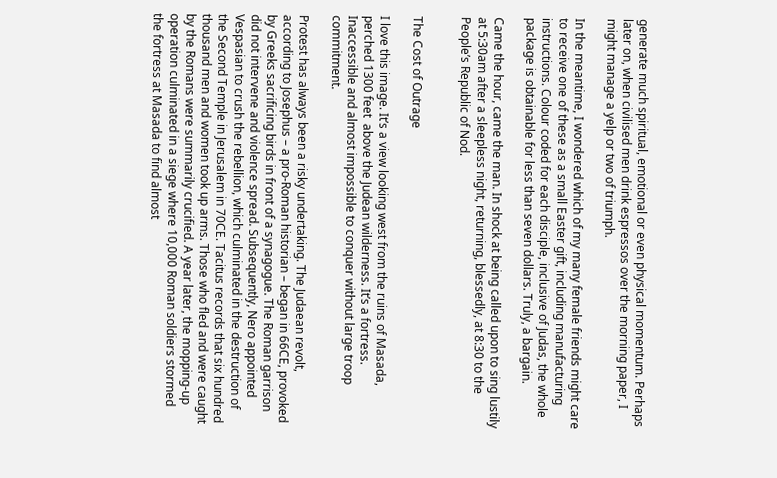generate much spiritual, emotional or even physical momentum. Perhaps later on, when civilised men drink espressos over the morning paper, I might manage a yelp or two of triumph.

In the meantime, I wondered which of my many female friends might care to receive one of these as a small Easter gift, including manufacturing instructions. Colour coded for each disciple, inclusive of Judas, the whole package is obtainable for less than seven dollars. Truly, a bargain.

Came the hour, came the man. In shock at being called upon to sing lustily at 5:30am after a sleepless night, returning, blessedly, at 8:30 to the People’s Republic of Nod.


The Cost of Outrage

I love this image. It’s a view looking west from the ruins of Masada, perched 1300 feet  above the Judean wilderness. It’s a fortress. Inaccessible and almost impossible to conquer without large troop commitment.

Protest has always been a risky undertaking. The Judaean revolt, according to Josephus – a pro-Roman historian – began in 66CE, provoked by Greeks sacrificing birds in front of a synagogue. The Roman garrison did not intervene and violence spread. Subsequently, Nero appointed Vespasian to crush the rebellion, which culminated in the destruction of the Second Temple in Jerusalem in 70CE. Tacitus records that six hundred thousand men and women took up arms. Those who fled and were caught by the Romans were summarily crucified. A year later, the mopping-up operation culminated in a siege where 10,000 Roman soldiers stormed the fortress at Masada to find almost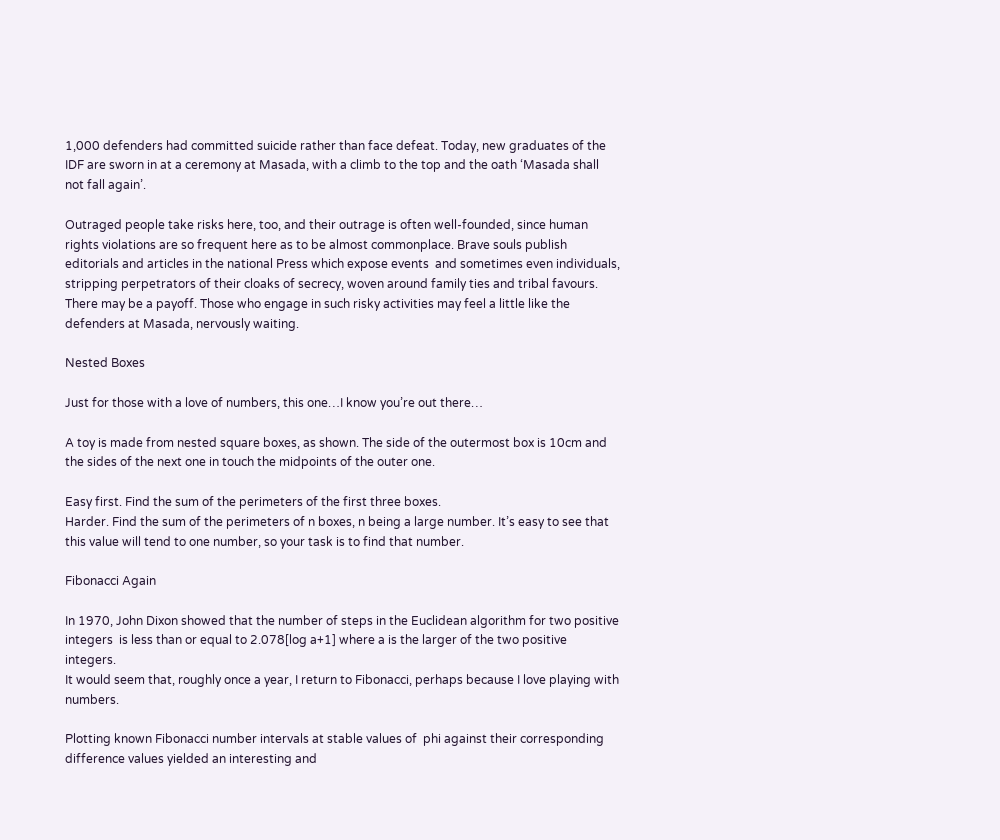1,000 defenders had committed suicide rather than face defeat. Today, new graduates of the IDF are sworn in at a ceremony at Masada, with a climb to the top and the oath ‘Masada shall not fall again’.

Outraged people take risks here, too, and their outrage is often well-founded, since human rights violations are so frequent here as to be almost commonplace. Brave souls publish editorials and articles in the national Press which expose events  and sometimes even individuals, stripping perpetrators of their cloaks of secrecy, woven around family ties and tribal favours. There may be a payoff. Those who engage in such risky activities may feel a little like the defenders at Masada, nervously waiting.

Nested Boxes

Just for those with a love of numbers, this one…I know you’re out there…

A toy is made from nested square boxes, as shown. The side of the outermost box is 10cm and the sides of the next one in touch the midpoints of the outer one.

Easy first. Find the sum of the perimeters of the first three boxes.
Harder. Find the sum of the perimeters of n boxes, n being a large number. It’s easy to see that this value will tend to one number, so your task is to find that number.

Fibonacci Again

In 1970, John Dixon showed that the number of steps in the Euclidean algorithm for two positive integers  is less than or equal to 2.078[log a+1] where a is the larger of the two positive integers.
It would seem that, roughly once a year, I return to Fibonacci, perhaps because I love playing with numbers.

Plotting known Fibonacci number intervals at stable values of  phi against their corresponding difference values yielded an interesting and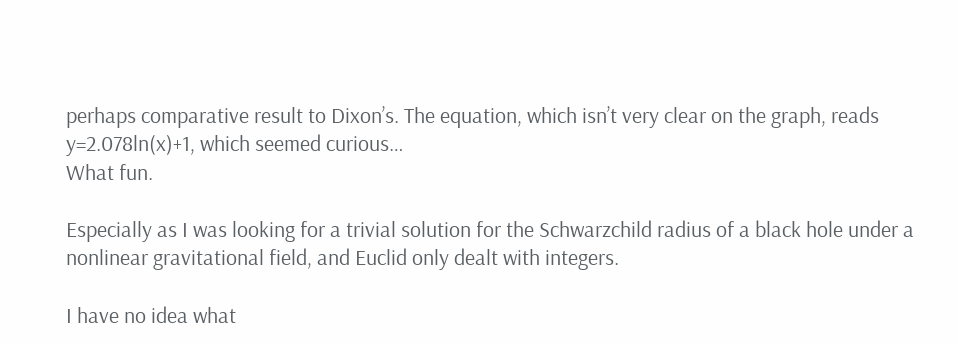perhaps comparative result to Dixon’s. The equation, which isn’t very clear on the graph, reads y=2.078ln(x)+1, which seemed curious…
What fun.

Especially as I was looking for a trivial solution for the Schwarzchild radius of a black hole under a nonlinear gravitational field, and Euclid only dealt with integers.

I have no idea what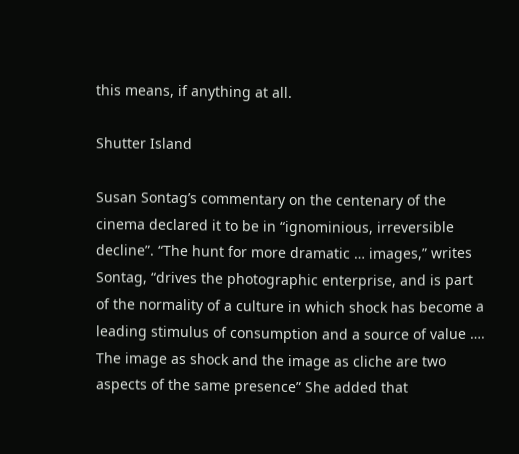this means, if anything at all.

Shutter Island

Susan Sontag’s commentary on the centenary of the cinema declared it to be in “ignominious, irreversible decline”. “The hunt for more dramatic … images,” writes Sontag, “drives the photographic enterprise, and is part of the normality of a culture in which shock has become a leading stimulus of consumption and a source of value …. The image as shock and the image as cliche are two aspects of the same presence” She added that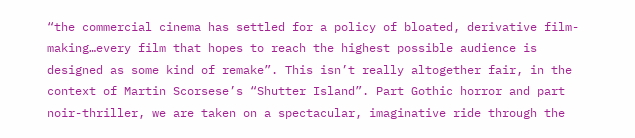“the commercial cinema has settled for a policy of bloated, derivative film-making…every film that hopes to reach the highest possible audience is designed as some kind of remake”. This isn’t really altogether fair, in the context of Martin Scorsese’s “Shutter Island”. Part Gothic horror and part noir-thriller, we are taken on a spectacular, imaginative ride through the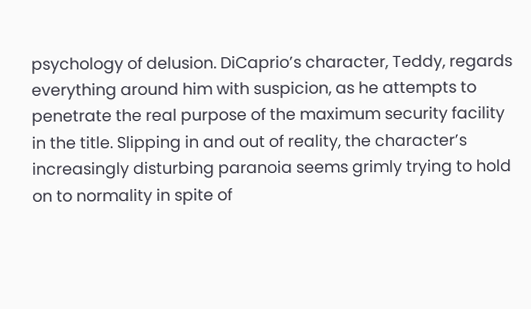psychology of delusion. DiCaprio’s character, Teddy, regards everything around him with suspicion, as he attempts to penetrate the real purpose of the maximum security facility in the title. Slipping in and out of reality, the character’s increasingly disturbing paranoia seems grimly trying to hold on to normality in spite of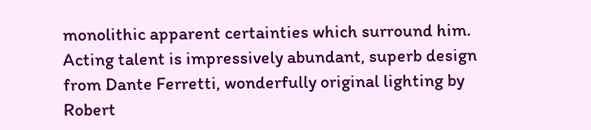monolithic apparent certainties which surround him. Acting talent is impressively abundant, superb design from Dante Ferretti, wonderfully original lighting by Robert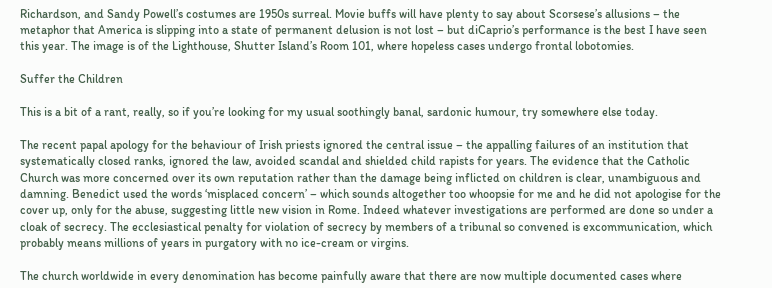Richardson, and Sandy Powell’s costumes are 1950s surreal. Movie buffs will have plenty to say about Scorsese’s allusions – the metaphor that America is slipping into a state of permanent delusion is not lost – but diCaprio’s performance is the best I have seen this year. The image is of the Lighthouse, Shutter Island’s Room 101, where hopeless cases undergo frontal lobotomies.

Suffer the Children

This is a bit of a rant, really, so if you’re looking for my usual soothingly banal, sardonic humour, try somewhere else today.

The recent papal apology for the behaviour of Irish priests ignored the central issue – the appalling failures of an institution that systematically closed ranks, ignored the law, avoided scandal and shielded child rapists for years. The evidence that the Catholic Church was more concerned over its own reputation rather than the damage being inflicted on children is clear, unambiguous and damning. Benedict used the words ‘misplaced concern’ – which sounds altogether too whoopsie for me and he did not apologise for the cover up, only for the abuse, suggesting little new vision in Rome. Indeed whatever investigations are performed are done so under a cloak of secrecy. The ecclesiastical penalty for violation of secrecy by members of a tribunal so convened is excommunication, which probably means millions of years in purgatory with no ice-cream or virgins.

The church worldwide in every denomination has become painfully aware that there are now multiple documented cases where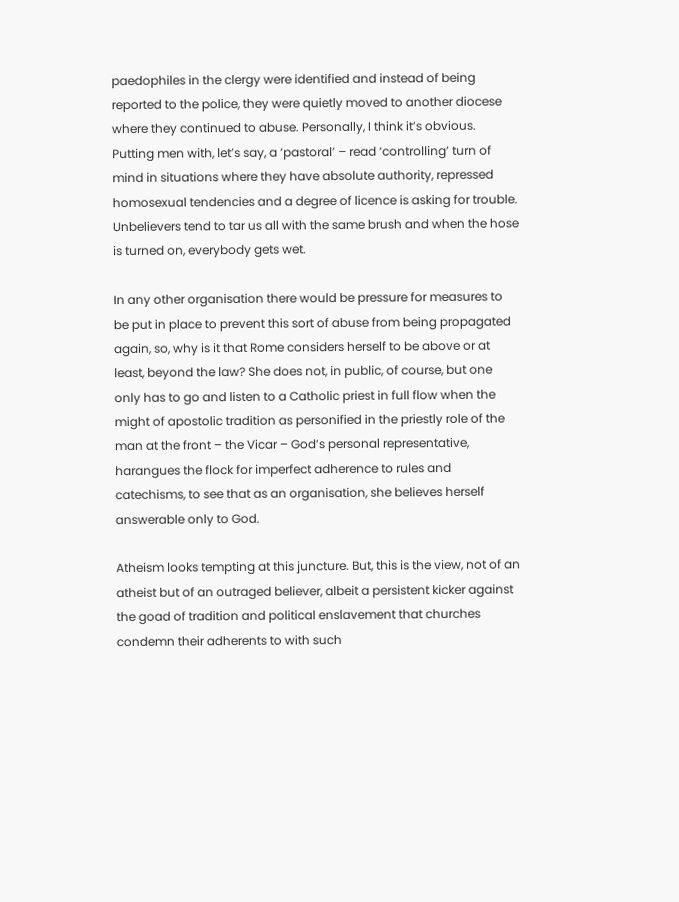paedophiles in the clergy were identified and instead of being reported to the police, they were quietly moved to another diocese where they continued to abuse. Personally, I think it’s obvious. Putting men with, let’s say, a ‘pastoral’ – read ‘controlling’ turn of mind in situations where they have absolute authority, repressed homosexual tendencies and a degree of licence is asking for trouble. Unbelievers tend to tar us all with the same brush and when the hose is turned on, everybody gets wet.

In any other organisation there would be pressure for measures to be put in place to prevent this sort of abuse from being propagated again, so, why is it that Rome considers herself to be above or at least, beyond the law? She does not, in public, of course, but one only has to go and listen to a Catholic priest in full flow when the might of apostolic tradition as personified in the priestly role of the man at the front – the Vicar – God’s personal representative, harangues the flock for imperfect adherence to rules and catechisms, to see that as an organisation, she believes herself answerable only to God.

Atheism looks tempting at this juncture. But, this is the view, not of an atheist but of an outraged believer, albeit a persistent kicker against the goad of tradition and political enslavement that churches condemn their adherents to with such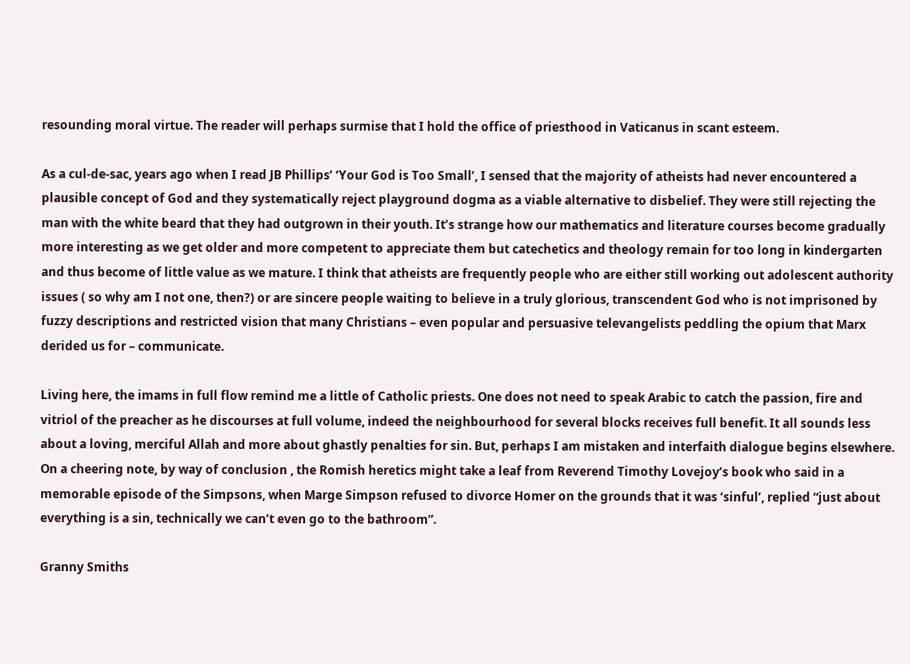resounding moral virtue. The reader will perhaps surmise that I hold the office of priesthood in Vaticanus in scant esteem.

As a cul-de-sac, years ago when I read JB Phillips’ ‘Your God is Too Small’, I sensed that the majority of atheists had never encountered a plausible concept of God and they systematically reject playground dogma as a viable alternative to disbelief. They were still rejecting the man with the white beard that they had outgrown in their youth. It’s strange how our mathematics and literature courses become gradually more interesting as we get older and more competent to appreciate them but catechetics and theology remain for too long in kindergarten and thus become of little value as we mature. I think that atheists are frequently people who are either still working out adolescent authority issues ( so why am I not one, then?) or are sincere people waiting to believe in a truly glorious, transcendent God who is not imprisoned by fuzzy descriptions and restricted vision that many Christians – even popular and persuasive televangelists peddling the opium that Marx derided us for – communicate.

Living here, the imams in full flow remind me a little of Catholic priests. One does not need to speak Arabic to catch the passion, fire and vitriol of the preacher as he discourses at full volume, indeed the neighbourhood for several blocks receives full benefit. It all sounds less about a loving, merciful Allah and more about ghastly penalties for sin. But, perhaps I am mistaken and interfaith dialogue begins elsewhere. On a cheering note, by way of conclusion , the Romish heretics might take a leaf from Reverend Timothy Lovejoy’s book who said in a memorable episode of the Simpsons, when Marge Simpson refused to divorce Homer on the grounds that it was ‘sinful’, replied “just about everything is a sin, technically we can’t even go to the bathroom”.

Granny Smiths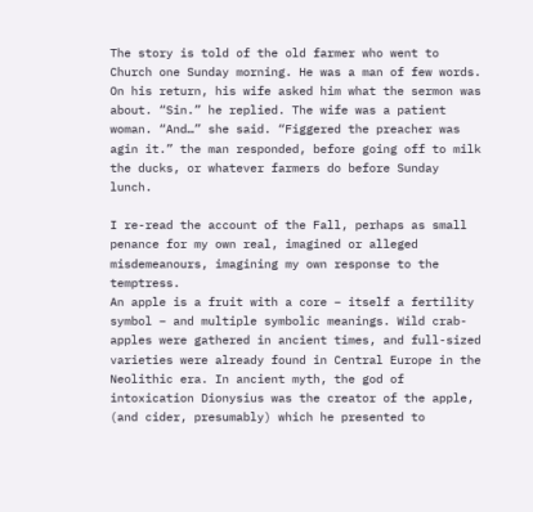The story is told of the old farmer who went to Church one Sunday morning. He was a man of few words. On his return, his wife asked him what the sermon was about. “Sin.” he replied. The wife was a patient woman. “And…” she said. “Figgered the preacher was agin it.” the man responded, before going off to milk the ducks, or whatever farmers do before Sunday lunch.

I re-read the account of the Fall, perhaps as small penance for my own real, imagined or alleged misdemeanours, imagining my own response to the temptress.
An apple is a fruit with a core – itself a fertility symbol – and multiple symbolic meanings. Wild crab-apples were gathered in ancient times, and full-sized varieties were already found in Central Europe in the Neolithic era. In ancient myth, the god of intoxication Dionysius was the creator of the apple, (and cider, presumably) which he presented to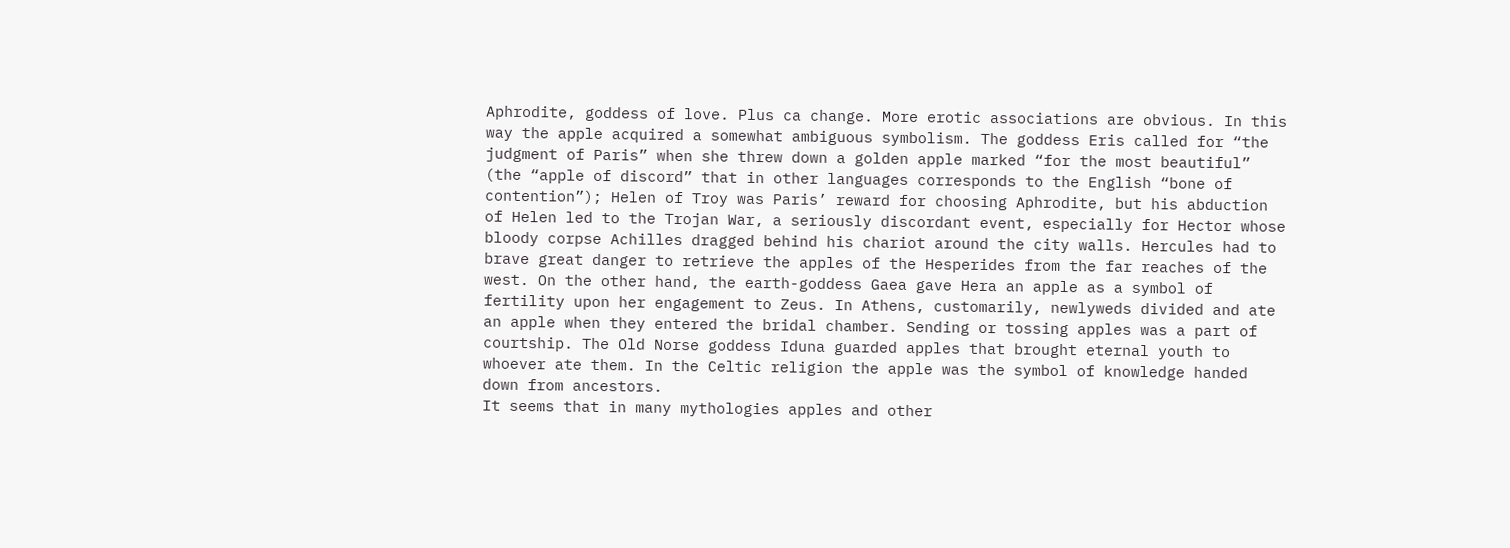Aphrodite, goddess of love. Plus ca change. More erotic associations are obvious. In this way the apple acquired a somewhat ambiguous symbolism. The goddess Eris called for “the judgment of Paris” when she threw down a golden apple marked “for the most beautiful” (the “apple of discord” that in other languages corresponds to the English “bone of contention”); Helen of Troy was Paris’ reward for choosing Aphrodite, but his abduction of Helen led to the Trojan War, a seriously discordant event, especially for Hector whose bloody corpse Achilles dragged behind his chariot around the city walls. Hercules had to brave great danger to retrieve the apples of the Hesperides from the far reaches of the west. On the other hand, the earth-goddess Gaea gave Hera an apple as a symbol of fertility upon her engagement to Zeus. In Athens, customarily, newlyweds divided and ate an apple when they entered the bridal chamber. Sending or tossing apples was a part of courtship. The Old Norse goddess Iduna guarded apples that brought eternal youth to whoever ate them. In the Celtic religion the apple was the symbol of knowledge handed down from ancestors.
It seems that in many mythologies apples and other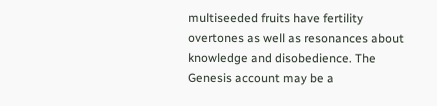multiseeded fruits have fertility overtones as well as resonances about knowledge and disobedience. The Genesis account may be a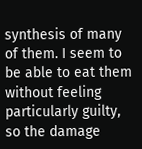synthesis of many of them. I seem to be able to eat them without feeling particularly guilty, so the damage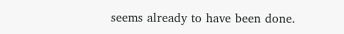seems already to have been done.